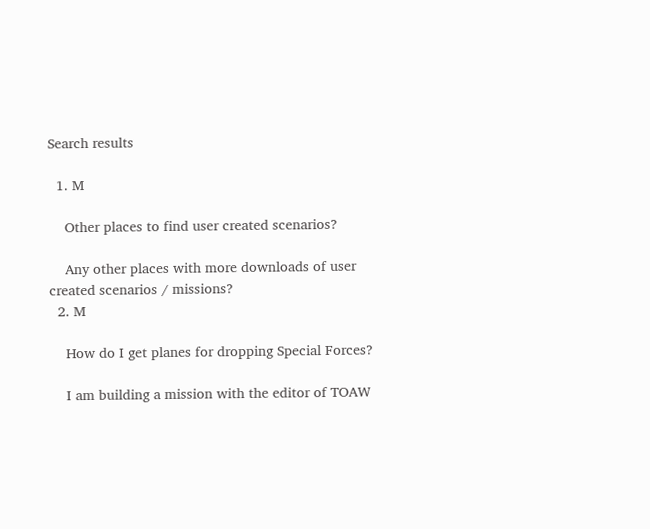Search results

  1. M

    Other places to find user created scenarios?

    Any other places with more downloads of user created scenarios / missions?
  2. M

    How do I get planes for dropping Special Forces?

    I am building a mission with the editor of TOAW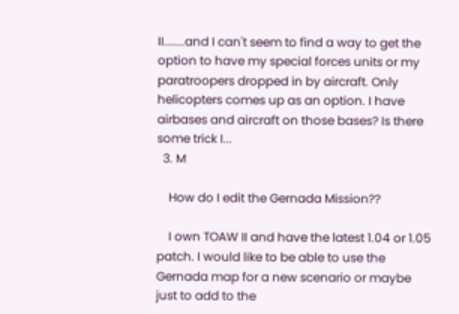II.......and I can't seem to find a way to get the option to have my special forces units or my paratroopers dropped in by aircraft. Only helicopters comes up as an option. I have airbases and aircraft on those bases? Is there some trick I...
  3. M

    How do I edit the Gernada Mission??

    I own TOAW II and have the latest 1.04 or 1.05 patch. I would like to be able to use the Gernada map for a new scenario or maybe just to add to the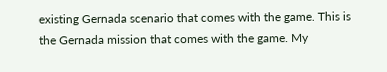existing Gernada scenario that comes with the game. This is the Gernada mission that comes with the game. My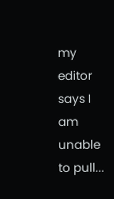my editor says I am unable to pull...